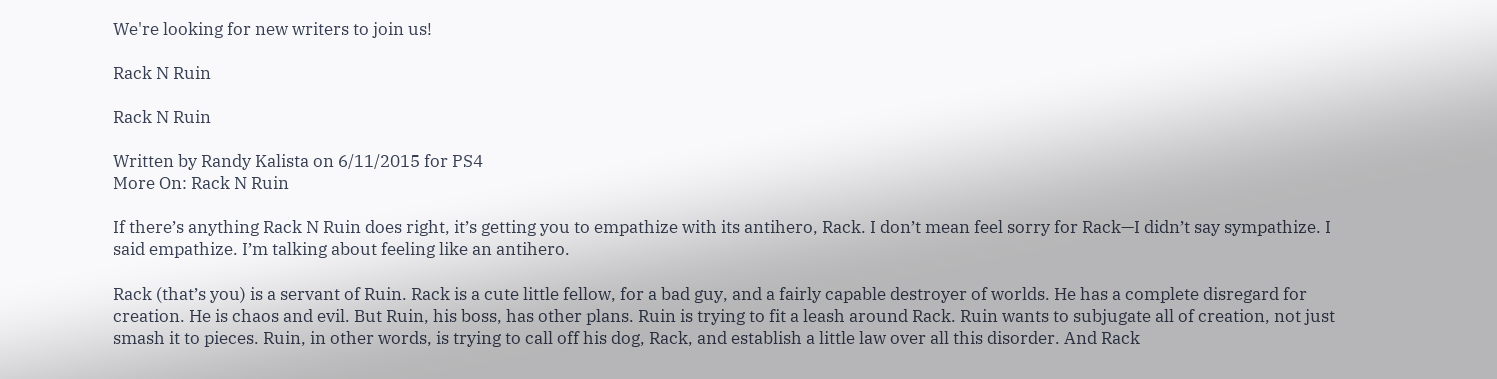We're looking for new writers to join us!

Rack N Ruin

Rack N Ruin

Written by Randy Kalista on 6/11/2015 for PS4
More On: Rack N Ruin

If there’s anything Rack N Ruin does right, it’s getting you to empathize with its antihero, Rack. I don’t mean feel sorry for Rack—I didn’t say sympathize. I said empathize. I’m talking about feeling like an antihero.

Rack (that’s you) is a servant of Ruin. Rack is a cute little fellow, for a bad guy, and a fairly capable destroyer of worlds. He has a complete disregard for creation. He is chaos and evil. But Ruin, his boss, has other plans. Ruin is trying to fit a leash around Rack. Ruin wants to subjugate all of creation, not just smash it to pieces. Ruin, in other words, is trying to call off his dog, Rack, and establish a little law over all this disorder. And Rack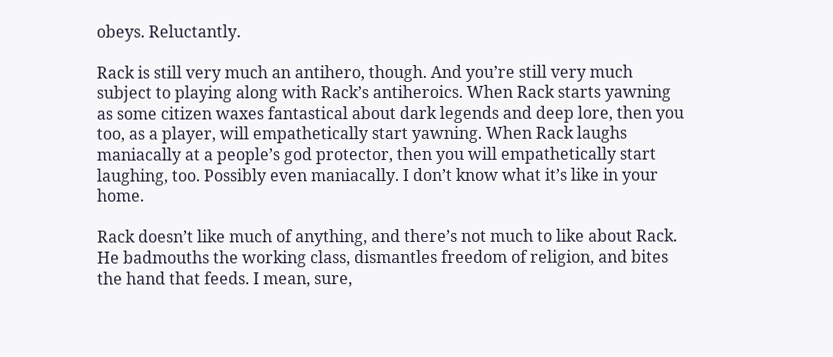obeys. Reluctantly.

Rack is still very much an antihero, though. And you’re still very much subject to playing along with Rack’s antiheroics. When Rack starts yawning as some citizen waxes fantastical about dark legends and deep lore, then you too, as a player, will empathetically start yawning. When Rack laughs maniacally at a people’s god protector, then you will empathetically start laughing, too. Possibly even maniacally. I don’t know what it’s like in your home.

Rack doesn’t like much of anything, and there’s not much to like about Rack. He badmouths the working class, dismantles freedom of religion, and bites the hand that feeds. I mean, sure,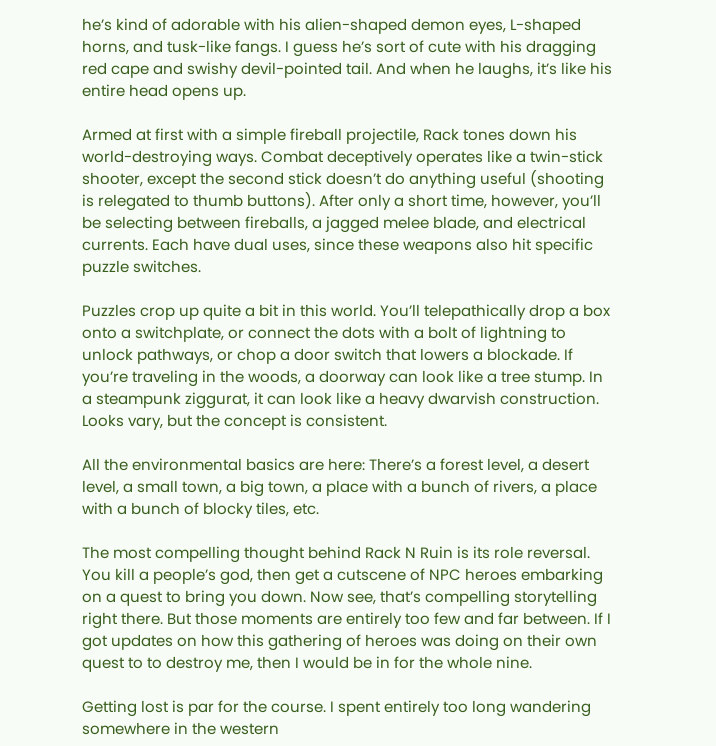he’s kind of adorable with his alien-shaped demon eyes, L-shaped horns, and tusk-like fangs. I guess he’s sort of cute with his dragging red cape and swishy devil-pointed tail. And when he laughs, it’s like his entire head opens up.

Armed at first with a simple fireball projectile, Rack tones down his world-destroying ways. Combat deceptively operates like a twin-stick shooter, except the second stick doesn’t do anything useful (shooting is relegated to thumb buttons). After only a short time, however, you’ll be selecting between fireballs, a jagged melee blade, and electrical currents. Each have dual uses, since these weapons also hit specific puzzle switches.

Puzzles crop up quite a bit in this world. You’ll telepathically drop a box onto a switchplate, or connect the dots with a bolt of lightning to unlock pathways, or chop a door switch that lowers a blockade. If you’re traveling in the woods, a doorway can look like a tree stump. In a steampunk ziggurat, it can look like a heavy dwarvish construction. Looks vary, but the concept is consistent.

All the environmental basics are here: There’s a forest level, a desert level, a small town, a big town, a place with a bunch of rivers, a place with a bunch of blocky tiles, etc.

The most compelling thought behind Rack N Ruin is its role reversal. You kill a people’s god, then get a cutscene of NPC heroes embarking on a quest to bring you down. Now see, that’s compelling storytelling right there. But those moments are entirely too few and far between. If I got updates on how this gathering of heroes was doing on their own quest to to destroy me, then I would be in for the whole nine.

Getting lost is par for the course. I spent entirely too long wandering somewhere in the western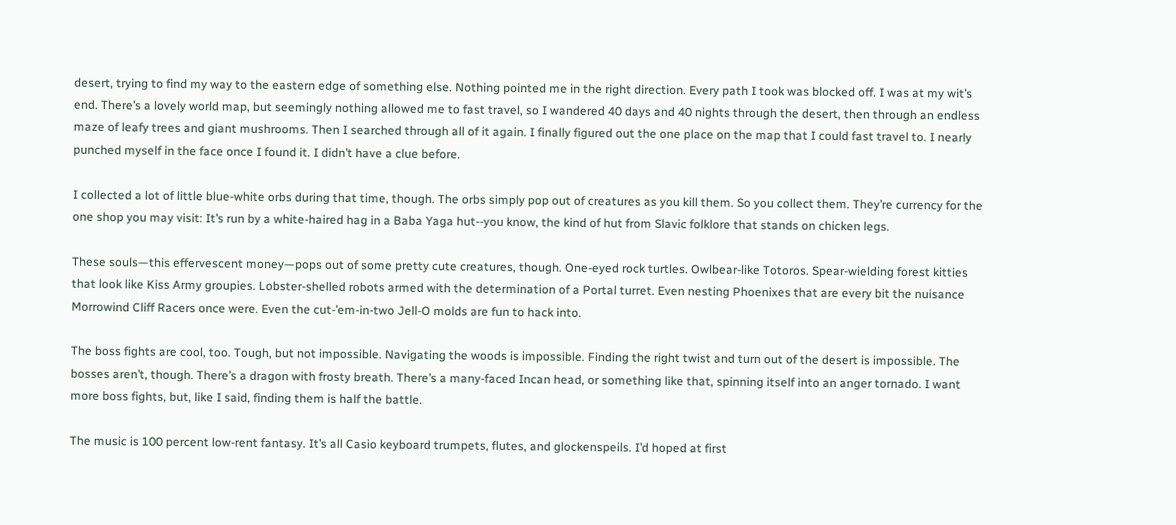desert, trying to find my way to the eastern edge of something else. Nothing pointed me in the right direction. Every path I took was blocked off. I was at my wit’s end. There’s a lovely world map, but seemingly nothing allowed me to fast travel, so I wandered 40 days and 40 nights through the desert, then through an endless maze of leafy trees and giant mushrooms. Then I searched through all of it again. I finally figured out the one place on the map that I could fast travel to. I nearly punched myself in the face once I found it. I didn’t have a clue before.

I collected a lot of little blue-white orbs during that time, though. The orbs simply pop out of creatures as you kill them. So you collect them. They’re currency for the one shop you may visit: It’s run by a white-haired hag in a Baba Yaga hut--you know, the kind of hut from Slavic folklore that stands on chicken legs.

These souls—this effervescent money—pops out of some pretty cute creatures, though. One-eyed rock turtles. Owlbear-like Totoros. Spear-wielding forest kitties that look like Kiss Army groupies. Lobster-shelled robots armed with the determination of a Portal turret. Even nesting Phoenixes that are every bit the nuisance Morrowind Cliff Racers once were. Even the cut-’em-in-two Jell-O molds are fun to hack into.

The boss fights are cool, too. Tough, but not impossible. Navigating the woods is impossible. Finding the right twist and turn out of the desert is impossible. The bosses aren’t, though. There’s a dragon with frosty breath. There’s a many-faced Incan head, or something like that, spinning itself into an anger tornado. I want more boss fights, but, like I said, finding them is half the battle.

The music is 100 percent low-rent fantasy. It’s all Casio keyboard trumpets, flutes, and glockenspeils. I’d hoped at first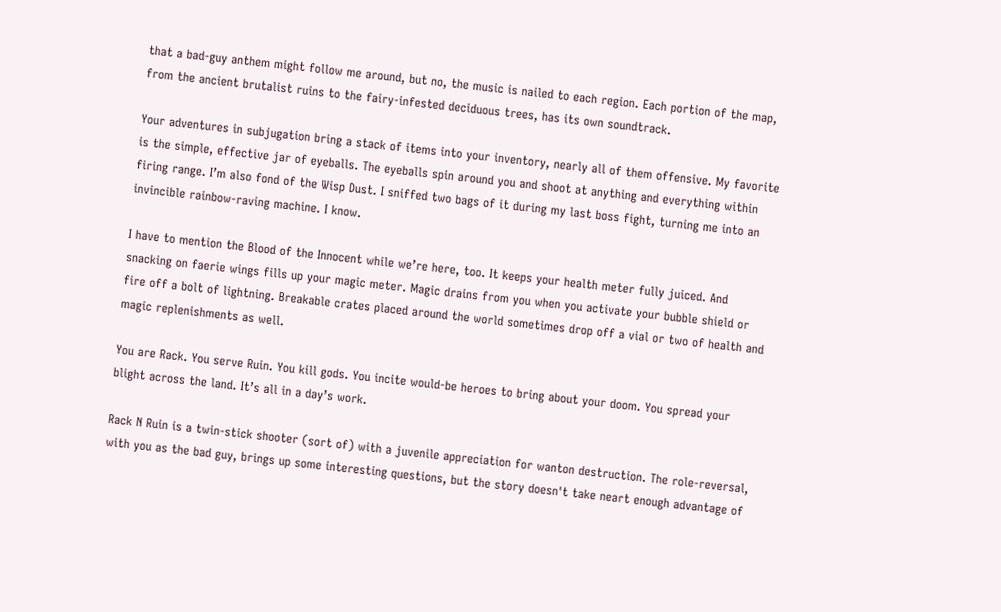that a bad-guy anthem might follow me around, but no, the music is nailed to each region. Each portion of the map, from the ancient brutalist ruins to the fairy-infested deciduous trees, has its own soundtrack.

Your adventures in subjugation bring a stack of items into your inventory, nearly all of them offensive. My favorite is the simple, effective jar of eyeballs. The eyeballs spin around you and shoot at anything and everything within firing range. I’m also fond of the Wisp Dust. I sniffed two bags of it during my last boss fight, turning me into an invincible rainbow-raving machine. I know.

I have to mention the Blood of the Innocent while we’re here, too. It keeps your health meter fully juiced. And snacking on faerie wings fills up your magic meter. Magic drains from you when you activate your bubble shield or fire off a bolt of lightning. Breakable crates placed around the world sometimes drop off a vial or two of health and magic replenishments as well.

You are Rack. You serve Ruin. You kill gods. You incite would-be heroes to bring about your doom. You spread your blight across the land. It’s all in a day’s work.

Rack N Ruin is a twin-stick shooter (sort of) with a juvenile appreciation for wanton destruction. The role-reversal, with you as the bad guy, brings up some interesting questions, but the story doesn't take neart enough advantage of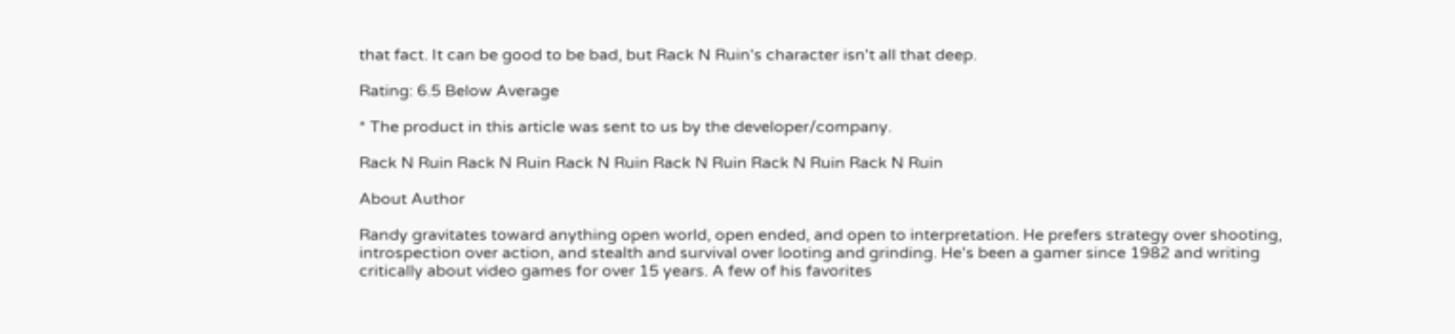that fact. It can be good to be bad, but Rack N Ruin's character isn't all that deep.

Rating: 6.5 Below Average

* The product in this article was sent to us by the developer/company.

Rack N Ruin Rack N Ruin Rack N Ruin Rack N Ruin Rack N Ruin Rack N Ruin

About Author

Randy gravitates toward anything open world, open ended, and open to interpretation. He prefers strategy over shooting, introspection over action, and stealth and survival over looting and grinding. He's been a gamer since 1982 and writing critically about video games for over 15 years. A few of his favorites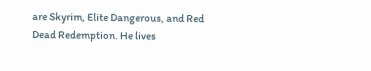are Skyrim, Elite Dangerous, and Red Dead Redemption. He lives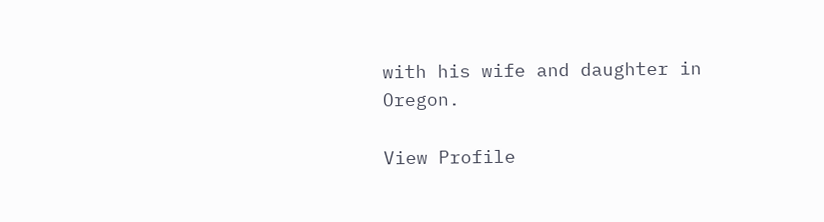with his wife and daughter in Oregon.

View Profile